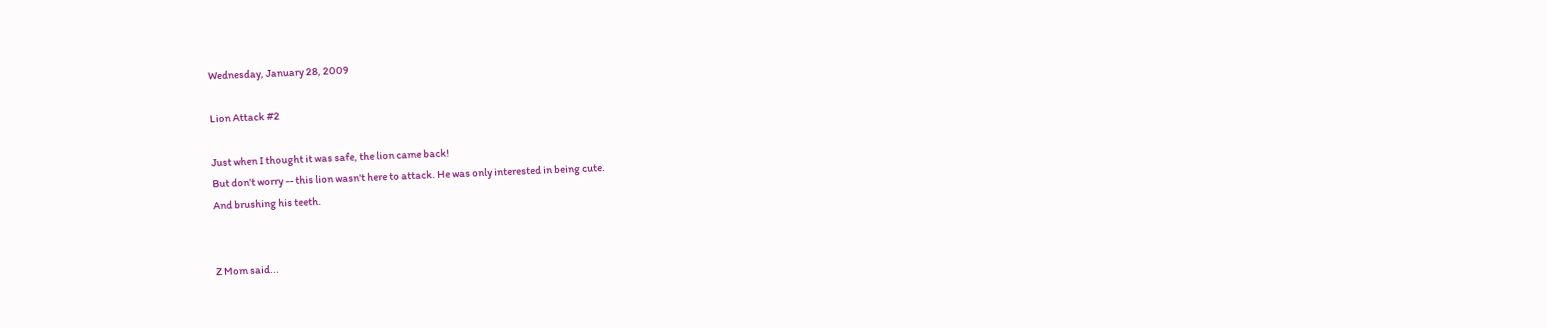Wednesday, January 28, 2009

Lion Attack #2

Just when I thought it was safe, the lion came back!
But don't worry -- this lion wasn't here to attack. He was only interested in being cute.
And brushing his teeth.


Z Mom said...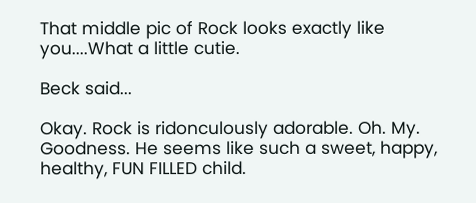That middle pic of Rock looks exactly like you....What a little cutie.

Beck said...

Okay. Rock is ridonculously adorable. Oh. My. Goodness. He seems like such a sweet, happy, healthy, FUN FILLED child.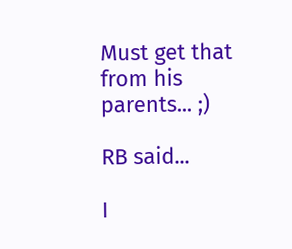Must get that from his parents... ;)

RB said...

I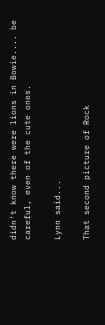didn't know there were lions in Bowie.... be careful, even of the cute ones.

Lynn said...

That second picture of Rock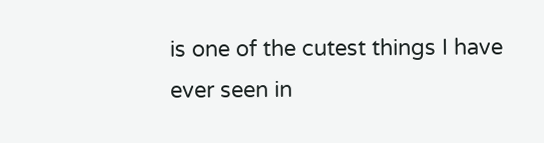is one of the cutest things I have ever seen in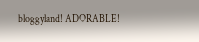bloggyland! ADORABLE!